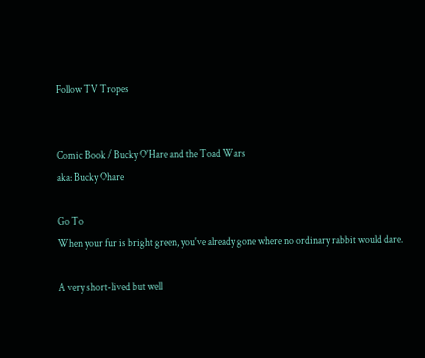Follow TV Tropes


Comic Book / Bucky O'Hare and the Toad Wars
aka: Bucky Ohare

Go To
When your fur is bright green, you've already gone where no ordinary rabbit would dare.

A very short-lived but well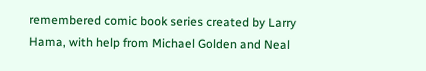remembered comic book series created by Larry Hama, with help from Michael Golden and Neal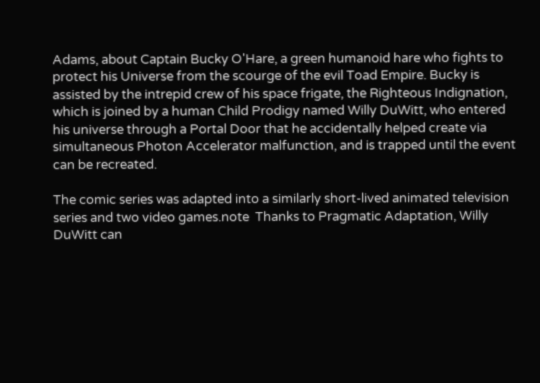Adams, about Captain Bucky O'Hare, a green humanoid hare who fights to protect his Universe from the scourge of the evil Toad Empire. Bucky is assisted by the intrepid crew of his space frigate, the Righteous Indignation, which is joined by a human Child Prodigy named Willy DuWitt, who entered his universe through a Portal Door that he accidentally helped create via simultaneous Photon Accelerator malfunction, and is trapped until the event can be recreated.

The comic series was adapted into a similarly short-lived animated television series and two video games.note  Thanks to Pragmatic Adaptation, Willy DuWitt can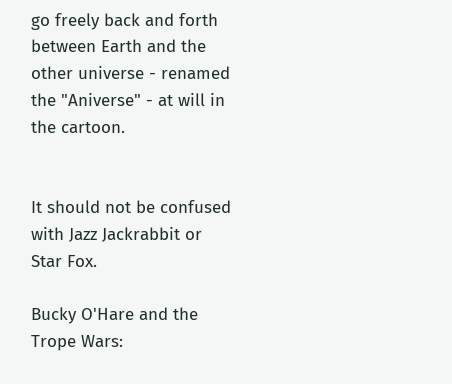go freely back and forth between Earth and the other universe - renamed the "Aniverse" - at will in the cartoon.


It should not be confused with Jazz Jackrabbit or Star Fox.

Bucky O'Hare and the Trope Wars: